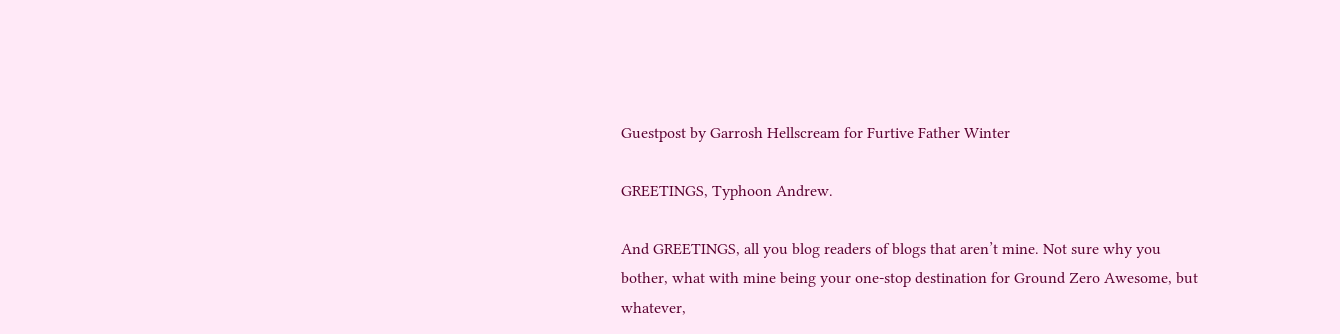Guestpost by Garrosh Hellscream for Furtive Father Winter

GREETINGS, Typhoon Andrew.

And GREETINGS, all you blog readers of blogs that aren’t mine. Not sure why you
bother, what with mine being your one-stop destination for Ground Zero Awesome, but
whatever,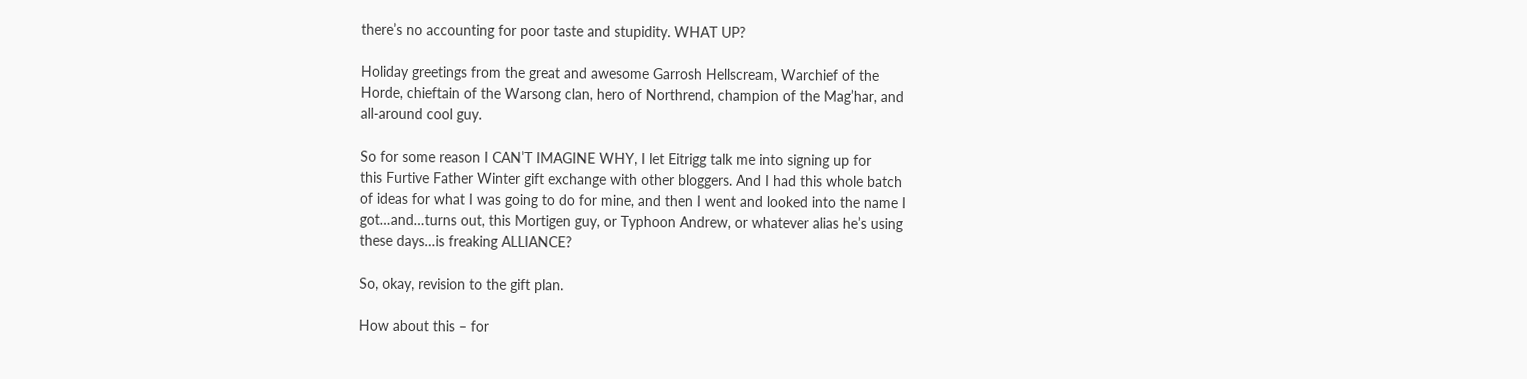there’s no accounting for poor taste and stupidity. WHAT UP?

Holiday greetings from the great and awesome Garrosh Hellscream, Warchief of the
Horde, chieftain of the Warsong clan, hero of Northrend, champion of the Mag’har, and
all-around cool guy.

So for some reason I CAN’T IMAGINE WHY, I let Eitrigg talk me into signing up for
this Furtive Father Winter gift exchange with other bloggers. And I had this whole batch
of ideas for what I was going to do for mine, and then I went and looked into the name I
got…and…turns out, this Mortigen guy, or Typhoon Andrew, or whatever alias he’s using
these days…is freaking ALLIANCE?

So, okay, revision to the gift plan.

How about this – for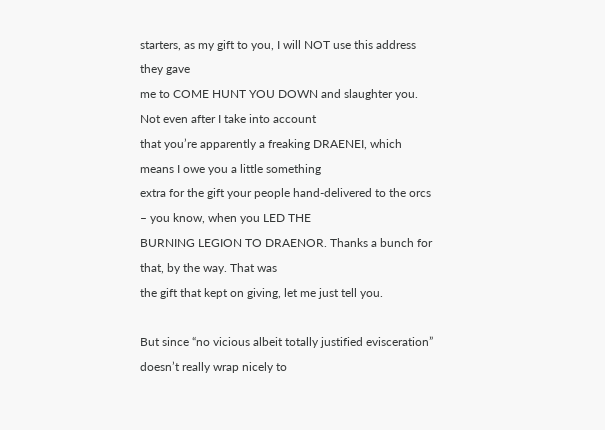starters, as my gift to you, I will NOT use this address they gave
me to COME HUNT YOU DOWN and slaughter you. Not even after I take into account
that you’re apparently a freaking DRAENEI, which means I owe you a little something
extra for the gift your people hand-delivered to the orcs – you know, when you LED THE
BURNING LEGION TO DRAENOR. Thanks a bunch for that, by the way. That was
the gift that kept on giving, let me just tell you.

But since “no vicious albeit totally justified evisceration” doesn’t really wrap nicely to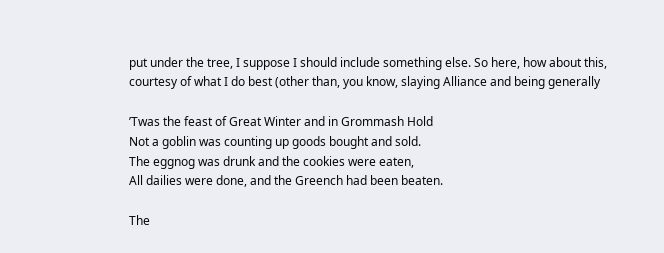put under the tree, I suppose I should include something else. So here, how about this,
courtesy of what I do best (other than, you know, slaying Alliance and being generally

’Twas the feast of Great Winter and in Grommash Hold
Not a goblin was counting up goods bought and sold.
The eggnog was drunk and the cookies were eaten,
All dailies were done, and the Greench had been beaten.

The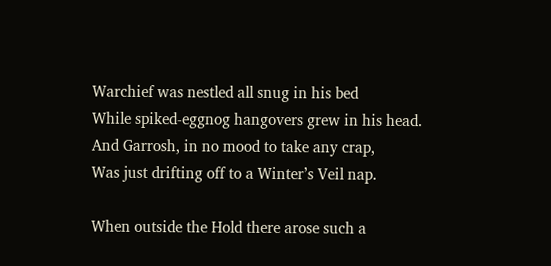Warchief was nestled all snug in his bed
While spiked-eggnog hangovers grew in his head.
And Garrosh, in no mood to take any crap,
Was just drifting off to a Winter’s Veil nap.

When outside the Hold there arose such a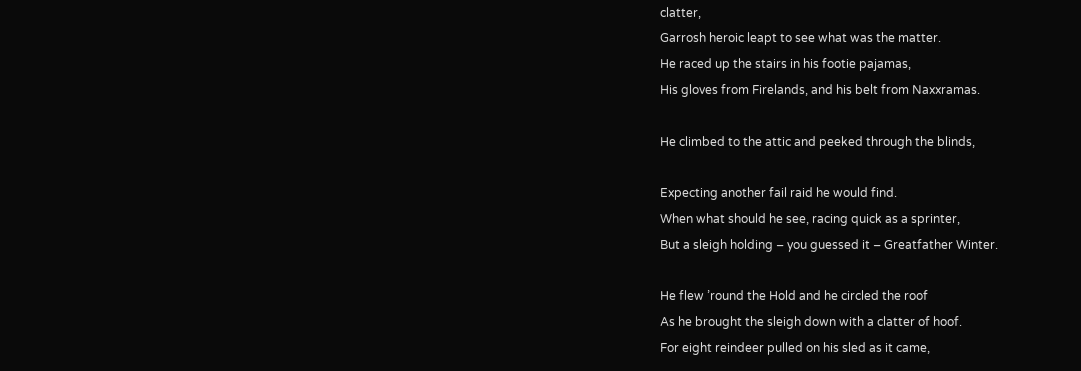clatter,
Garrosh heroic leapt to see what was the matter.
He raced up the stairs in his footie pajamas,
His gloves from Firelands, and his belt from Naxxramas.

He climbed to the attic and peeked through the blinds,

Expecting another fail raid he would find.
When what should he see, racing quick as a sprinter,
But a sleigh holding – you guessed it – Greatfather Winter.

He flew ’round the Hold and he circled the roof
As he brought the sleigh down with a clatter of hoof.
For eight reindeer pulled on his sled as it came,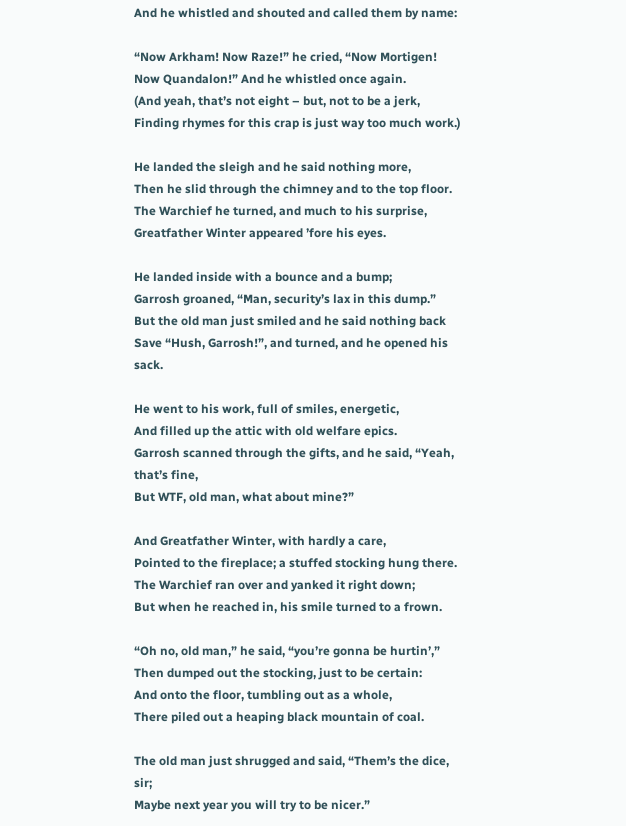And he whistled and shouted and called them by name:

“Now Arkham! Now Raze!” he cried, “Now Mortigen!
Now Quandalon!” And he whistled once again.
(And yeah, that’s not eight – but, not to be a jerk,
Finding rhymes for this crap is just way too much work.)

He landed the sleigh and he said nothing more,
Then he slid through the chimney and to the top floor.
The Warchief he turned, and much to his surprise,
Greatfather Winter appeared ’fore his eyes.

He landed inside with a bounce and a bump;
Garrosh groaned, “Man, security’s lax in this dump.”
But the old man just smiled and he said nothing back
Save “Hush, Garrosh!”, and turned, and he opened his sack.

He went to his work, full of smiles, energetic,
And filled up the attic with old welfare epics.
Garrosh scanned through the gifts, and he said, “Yeah, that’s fine,
But WTF, old man, what about mine?”

And Greatfather Winter, with hardly a care,
Pointed to the fireplace; a stuffed stocking hung there.
The Warchief ran over and yanked it right down;
But when he reached in, his smile turned to a frown.

“Oh no, old man,” he said, “you’re gonna be hurtin’,”
Then dumped out the stocking, just to be certain:
And onto the floor, tumbling out as a whole,
There piled out a heaping black mountain of coal.

The old man just shrugged and said, “Them’s the dice, sir;
Maybe next year you will try to be nicer.”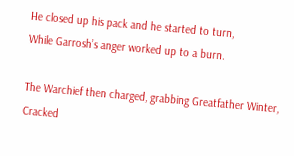He closed up his pack and he started to turn,
While Garrosh’s anger worked up to a burn.

The Warchief then charged, grabbing Greatfather Winter,
Cracked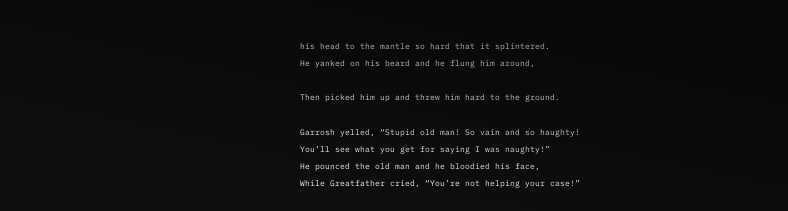his head to the mantle so hard that it splintered.
He yanked on his beard and he flung him around,

Then picked him up and threw him hard to the ground.

Garrosh yelled, “Stupid old man! So vain and so haughty!
You’ll see what you get for saying I was naughty!”
He pounced the old man and he bloodied his face,
While Greatfather cried, “You’re not helping your case!”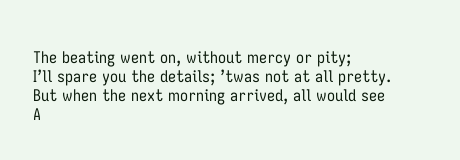The beating went on, without mercy or pity;
I’ll spare you the details; ’twas not at all pretty.
But when the next morning arrived, all would see
A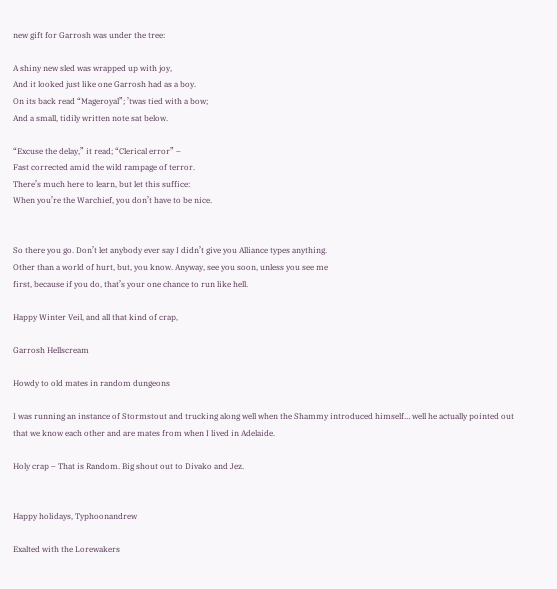new gift for Garrosh was under the tree:

A shiny new sled was wrapped up with joy,
And it looked just like one Garrosh had as a boy.
On its back read “Mageroyal”; ’twas tied with a bow;
And a small, tidily written note sat below.

“Excuse the delay,” it read; “Clerical error” –
Fast corrected amid the wild rampage of terror.
There’s much here to learn, but let this suffice:
When you’re the Warchief, you don’t have to be nice.


So there you go. Don’t let anybody ever say I didn’t give you Alliance types anything.
Other than a world of hurt, but, you know. Anyway, see you soon, unless you see me
first, because if you do, that’s your one chance to run like hell.

Happy Winter Veil, and all that kind of crap,

Garrosh Hellscream

Howdy to old mates in random dungeons

I was running an instance of Stormstout and trucking along well when the Shammy introduced himself… well he actually pointed out that we know each other and are mates from when I lived in Adelaide.

Holy crap – That is Random. Big shout out to Divako and Jez.


Happy holidays, Typhoonandrew

Exalted with the Lorewakers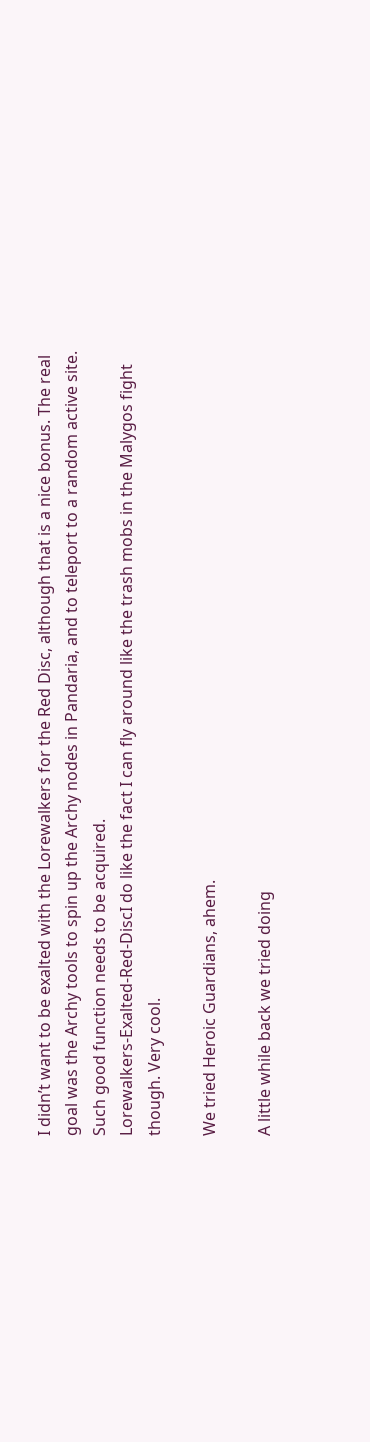I didn’t want to be exalted with the Lorewalkers for the Red Disc, although that is a nice bonus. The real goal was the Archy tools to spin up the Archy nodes in Pandaria, and to teleport to a random active site. Such good function needs to be acquired.
Lorewalkers-Exalted-Red-DiscI do like the fact I can fly around like the trash mobs in the Malygos fight though. Very cool.

We tried Heroic Guardians, ahem.

A little while back we tried doing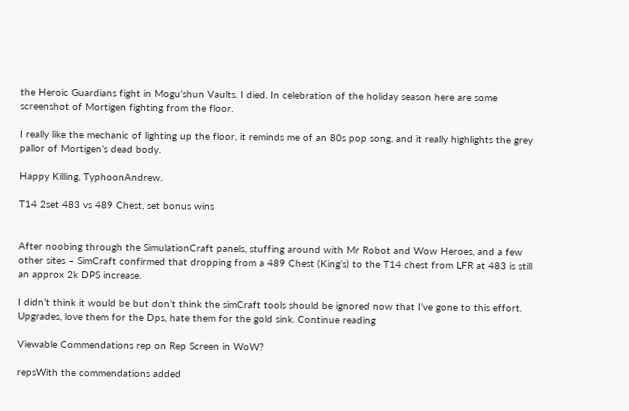the Heroic Guardians fight in Mogu’shun Vaults. I died. In celebration of the holiday season here are some screenshot of Mortigen fighting from the floor.

I really like the mechanic of lighting up the floor, it reminds me of an 80s pop song, and it really highlights the grey pallor of Mortigen’s dead body.

Happy Killing, TyphoonAndrew.

T14 2set 483 vs 489 Chest, set bonus wins


After noobing through the SimulationCraft panels, stuffing around with Mr Robot and Wow Heroes, and a few other sites – SimCraft confirmed that dropping from a 489 Chest (King’s) to the T14 chest from LFR at 483 is still an approx 2k DPS increase.

I didn’t think it would be but don’t think the simCraft tools should be ignored now that I’ve gone to this effort. Upgrades, love them for the Dps, hate them for the gold sink. Continue reading

Viewable Commendations rep on Rep Screen in WoW?

repsWith the commendations added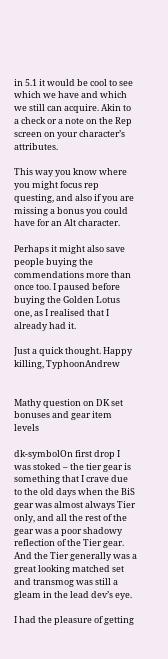in 5.1 it would be cool to see which we have and which we still can acquire. Akin to a check or a note on the Rep screen on your character’s attributes.

This way you know where you might focus rep questing, and also if you are missing a bonus you could have for an Alt character.

Perhaps it might also save people buying the commendations more than once too. I paused before buying the Golden Lotus one, as I realised that I already had it.

Just a quick thought. Happy killing, TyphoonAndrew


Mathy question on DK set bonuses and gear item levels

dk-symbolOn first drop I was stoked – the tier gear is something that I crave due to the old days when the BiS gear was almost always Tier only, and all the rest of the gear was a poor shadowy reflection of the Tier gear. And the Tier generally was a great looking matched set and transmog was still a gleam in the lead dev’s eye.

I had the pleasure of getting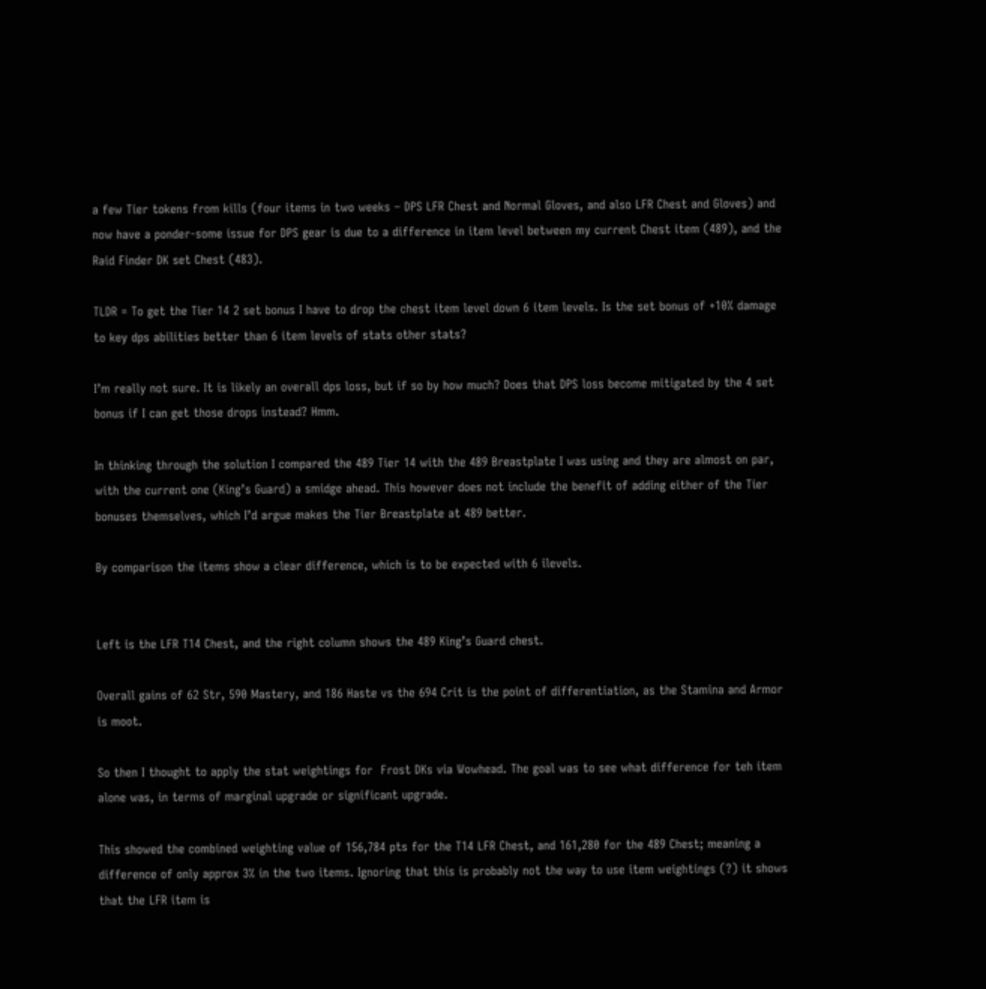a few Tier tokens from kills (four items in two weeks – DPS LFR Chest and Normal Gloves, and also LFR Chest and Gloves) and now have a ponder-some issue for DPS gear is due to a difference in item level between my current Chest item (489), and the Raid Finder DK set Chest (483).

TLDR = To get the Tier 14 2 set bonus I have to drop the chest item level down 6 item levels. Is the set bonus of +10% damage to key dps abilities better than 6 item levels of stats other stats?

I’m really not sure. It is likely an overall dps loss, but if so by how much? Does that DPS loss become mitigated by the 4 set bonus if I can get those drops instead? Hmm.

In thinking through the solution I compared the 489 Tier 14 with the 489 Breastplate I was using and they are almost on par, with the current one (King’s Guard) a smidge ahead. This however does not include the benefit of adding either of the Tier bonuses themselves, which I’d argue makes the Tier Breastplate at 489 better.

By comparison the items show a clear difference, which is to be expected with 6 ilevels.


Left is the LFR T14 Chest, and the right column shows the 489 King’s Guard chest.

Overall gains of 62 Str, 590 Mastery, and 186 Haste vs the 694 Crit is the point of differentiation, as the Stamina and Armor is moot.

So then I thought to apply the stat weightings for  Frost DKs via Wowhead. The goal was to see what difference for teh item alone was, in terms of marginal upgrade or significant upgrade.

This showed the combined weighting value of 156,784 pts for the T14 LFR Chest, and 161,280 for the 489 Chest; meaning a difference of only approx 3% in the two items. Ignoring that this is probably not the way to use item weightings (?) it shows that the LFR item is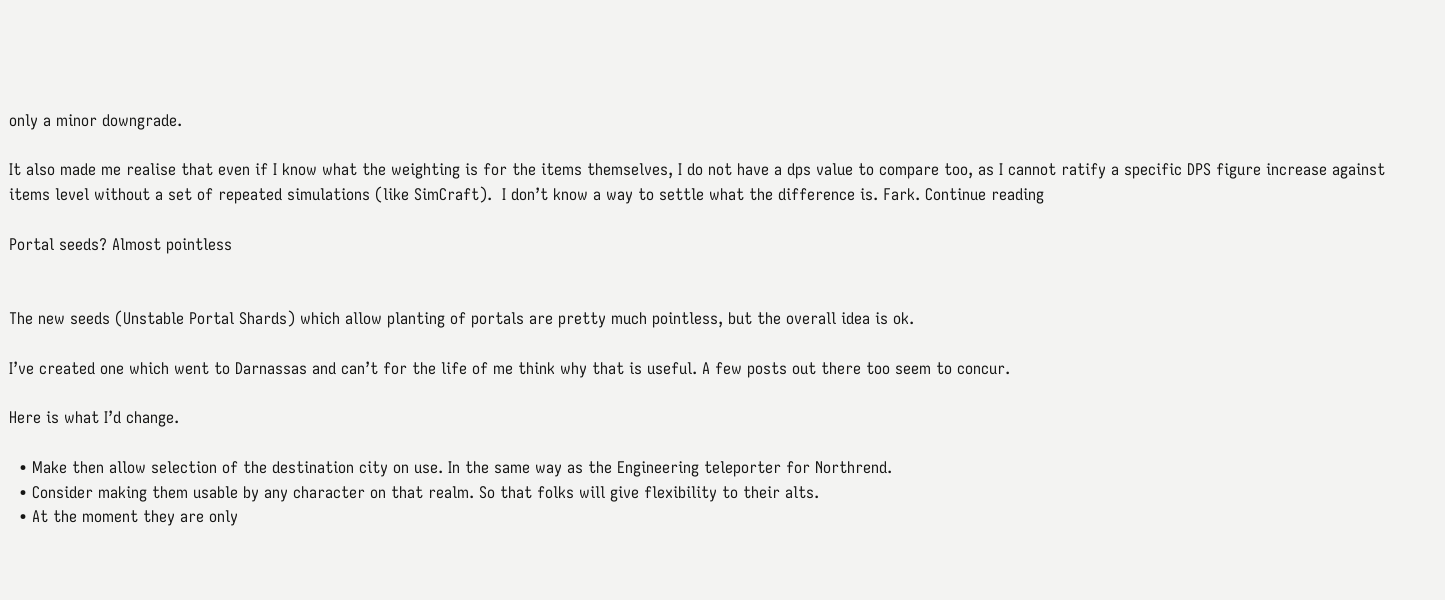only a minor downgrade.

It also made me realise that even if I know what the weighting is for the items themselves, I do not have a dps value to compare too, as I cannot ratify a specific DPS figure increase against items level without a set of repeated simulations (like SimCraft).  I don’t know a way to settle what the difference is. Fark. Continue reading

Portal seeds? Almost pointless


The new seeds (Unstable Portal Shards) which allow planting of portals are pretty much pointless, but the overall idea is ok.

I’ve created one which went to Darnassas and can’t for the life of me think why that is useful. A few posts out there too seem to concur.

Here is what I’d change.

  • Make then allow selection of the destination city on use. In the same way as the Engineering teleporter for Northrend.
  • Consider making them usable by any character on that realm. So that folks will give flexibility to their alts.
  • At the moment they are only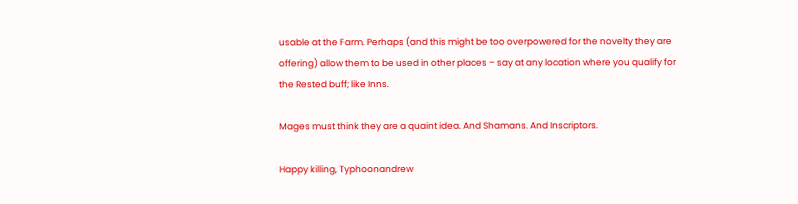usable at the Farm. Perhaps (and this might be too overpowered for the novelty they are offering) allow them to be used in other places – say at any location where you qualify for the Rested buff; like Inns.

Mages must think they are a quaint idea. And Shamans. And Inscriptors.

Happy killing, Typhoonandrew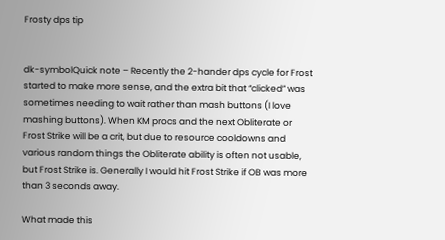Frosty dps tip


dk-symbolQuick note – Recently the 2-hander dps cycle for Frost started to make more sense, and the extra bit that “clicked” was sometimes needing to wait rather than mash buttons (I love mashing buttons). When KM procs and the next Obliterate or Frost Strike will be a crit, but due to resource cooldowns and various random things the Obliterate ability is often not usable, but Frost Strike is. Generally I would hit Frost Strike if OB was more than 3 seconds away.

What made this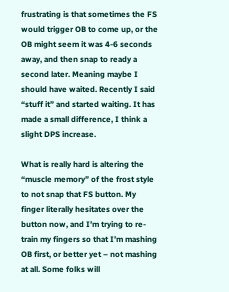frustrating is that sometimes the FS would trigger OB to come up, or the OB might seem it was 4-6 seconds away, and then snap to ready a second later. Meaning maybe I should have waited. Recently I said “stuff it” and started waiting. It has made a small difference, I think a slight DPS increase.

What is really hard is altering the “muscle memory” of the frost style to not snap that FS button. My finger literally hesitates over the button now, and I’m trying to re-train my fingers so that I’m mashing OB first, or better yet – not mashing at all. Some folks will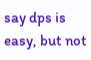say dps is easy, but not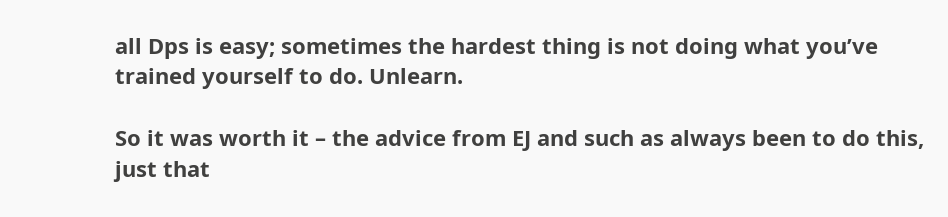all Dps is easy; sometimes the hardest thing is not doing what you’ve trained yourself to do. Unlearn.

So it was worth it – the advice from EJ and such as always been to do this, just that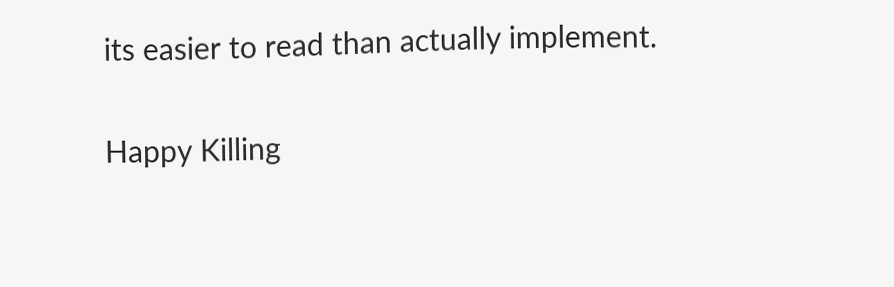its easier to read than actually implement.

Happy Killing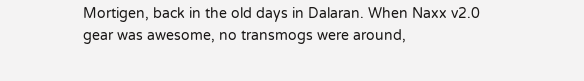Mortigen, back in the old days in Dalaran. When Naxx v2.0 gear was awesome, no transmogs were around,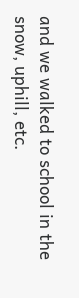and we walked to school in the snow, uphill, etc.